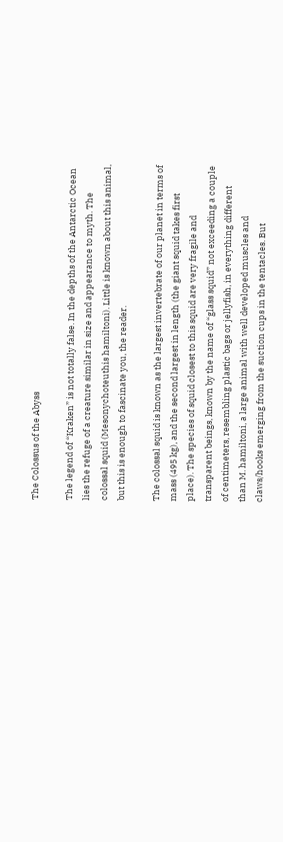The Colossus of the Abyss

The legend of “Kraken” is not totally false. In the depths of the Antarctic Ocean lies the refuge of a creature similar in size and appearance to myth. The colossal squid (Mesonychoteuthis hamiltoni). Little is known about this animal, but this is enough to fascinate you, the reader.

The colossal squid is known as the largest invertebrate of our planet in terms of mass (495 kg), and the second largest in length (the giant squid takes first place). The species of squid closest to this squid are very fragile and transparent beings, known by the name of “glass squid” not exceeding a couple of centimeters, resembling plastic bags or jellyfish, in everything different than M. hamiltoni, a large animal with well developed muscles and claws/hooks emerging from the suction cups in the tentacles. But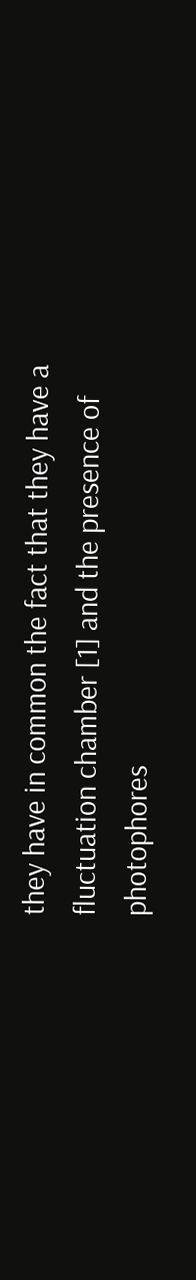they have in common the fact that they have a fluctuation chamber [1] and the presence of photophores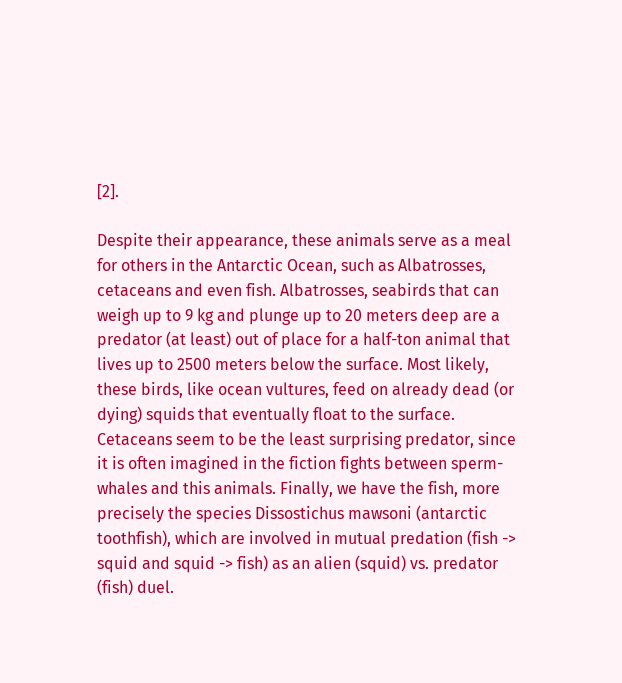[2].

Despite their appearance, these animals serve as a meal for others in the Antarctic Ocean, such as Albatrosses, cetaceans and even fish. Albatrosses, seabirds that can weigh up to 9 kg and plunge up to 20 meters deep are a predator (at least) out of place for a half-ton animal that lives up to 2500 meters below the surface. Most likely, these birds, like ocean vultures, feed on already dead (or dying) squids that eventually float to the surface. Cetaceans seem to be the least surprising predator, since it is often imagined in the fiction fights between sperm-whales and this animals. Finally, we have the fish, more precisely the species Dissostichus mawsoni (antarctic toothfish), which are involved in mutual predation (fish -> squid and squid -> fish) as an alien (squid) vs. predator (fish) duel.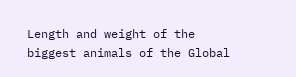Length and weight of the biggest animals of the Global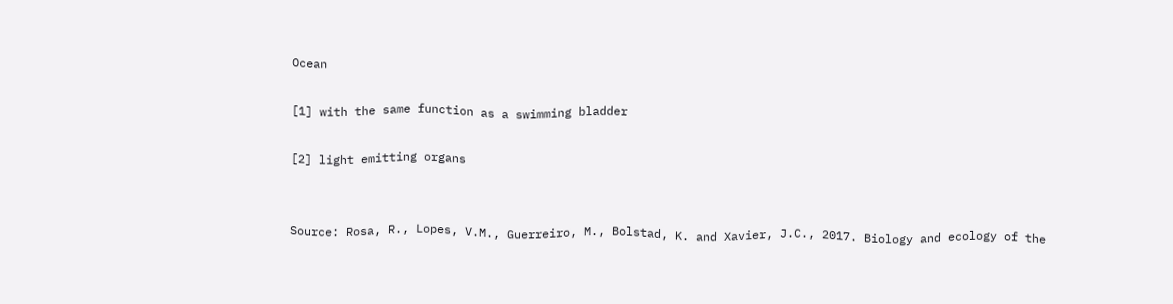Ocean

[1] with the same function as a swimming bladder

[2] light emitting organs


Source: Rosa, R., Lopes, V.M., Guerreiro, M., Bolstad, K. and Xavier, J.C., 2017. Biology and ecology of the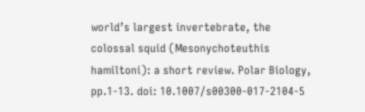world’s largest invertebrate, the colossal squid (Mesonychoteuthis hamiltoni): a short review. Polar Biology, pp.1-13. doi: 10.1007/s00300-017-2104-5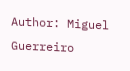Author: Miguel Guerreiro